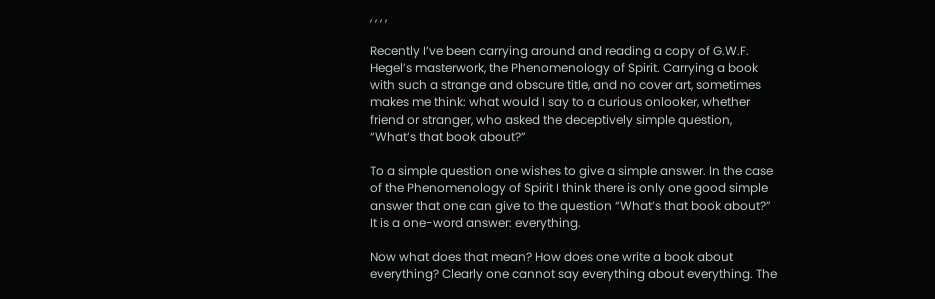, , , ,

Recently I’ve been carrying around and reading a copy of G.W.F. Hegel’s masterwork, the Phenomenology of Spirit. Carrying a book with such a strange and obscure title, and no cover art, sometimes makes me think: what would I say to a curious onlooker, whether friend or stranger, who asked the deceptively simple question, “What’s that book about?”

To a simple question one wishes to give a simple answer. In the case of the Phenomenology of Spirit I think there is only one good simple answer that one can give to the question “What’s that book about?” It is a one-word answer: everything.

Now what does that mean? How does one write a book about everything? Clearly one cannot say everything about everything. The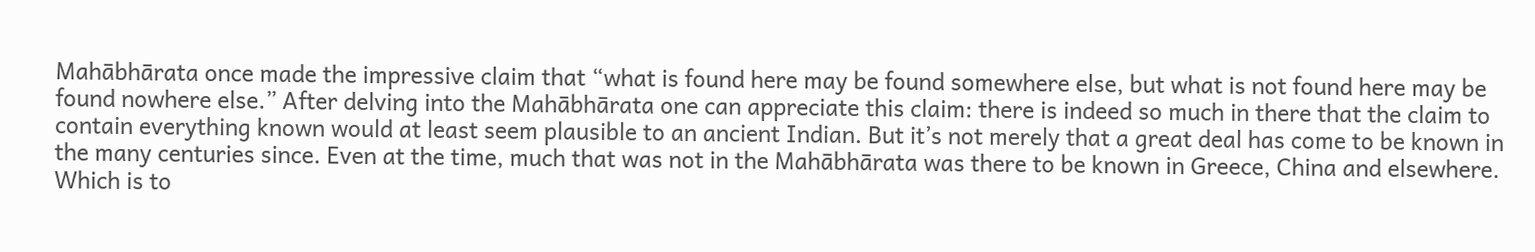Mahābhārata once made the impressive claim that “what is found here may be found somewhere else, but what is not found here may be found nowhere else.” After delving into the Mahābhārata one can appreciate this claim: there is indeed so much in there that the claim to contain everything known would at least seem plausible to an ancient Indian. But it’s not merely that a great deal has come to be known in the many centuries since. Even at the time, much that was not in the Mahābhārata was there to be known in Greece, China and elsewhere. Which is to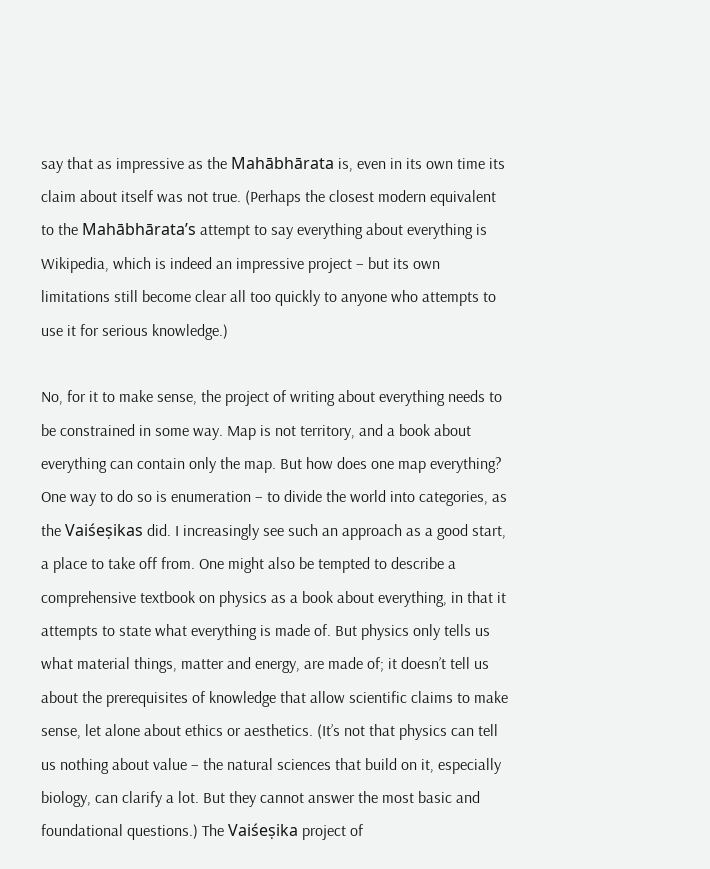say that as impressive as the Mahābhārata is, even in its own time its claim about itself was not true. (Perhaps the closest modern equivalent to the Mahābhārata’s attempt to say everything about everything is Wikipedia, which is indeed an impressive project – but its own limitations still become clear all too quickly to anyone who attempts to use it for serious knowledge.)

No, for it to make sense, the project of writing about everything needs to be constrained in some way. Map is not territory, and a book about everything can contain only the map. But how does one map everything? One way to do so is enumeration – to divide the world into categories, as the Vaiśeṣikas did. I increasingly see such an approach as a good start, a place to take off from. One might also be tempted to describe a comprehensive textbook on physics as a book about everything, in that it attempts to state what everything is made of. But physics only tells us what material things, matter and energy, are made of; it doesn’t tell us about the prerequisites of knowledge that allow scientific claims to make sense, let alone about ethics or aesthetics. (It’s not that physics can tell us nothing about value – the natural sciences that build on it, especially biology, can clarify a lot. But they cannot answer the most basic and foundational questions.) The Vaiśeṣika project of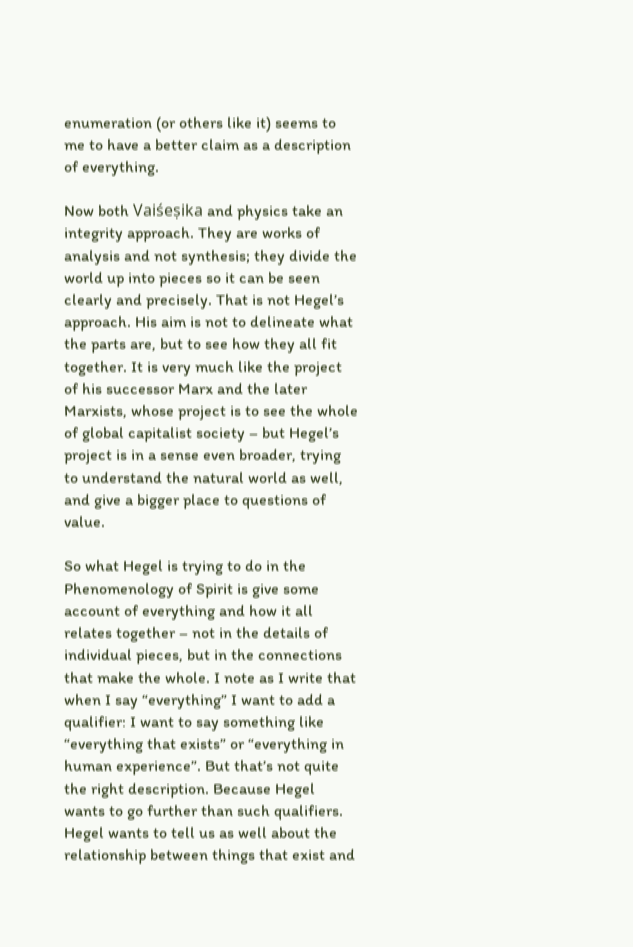enumeration (or others like it) seems to me to have a better claim as a description of everything.

Now both Vaiśeṣika and physics take an integrity approach. They are works of analysis and not synthesis; they divide the world up into pieces so it can be seen clearly and precisely. That is not Hegel’s approach. His aim is not to delineate what the parts are, but to see how they all fit together. It is very much like the project of his successor Marx and the later Marxists, whose project is to see the whole of global capitalist society – but Hegel’s project is in a sense even broader, trying to understand the natural world as well, and give a bigger place to questions of value.

So what Hegel is trying to do in the Phenomenology of Spirit is give some account of everything and how it all relates together – not in the details of individual pieces, but in the connections that make the whole. I note as I write that when I say “everything” I want to add a qualifier: I want to say something like “everything that exists” or “everything in human experience”. But that’s not quite the right description. Because Hegel wants to go further than such qualifiers. Hegel wants to tell us as well about the relationship between things that exist and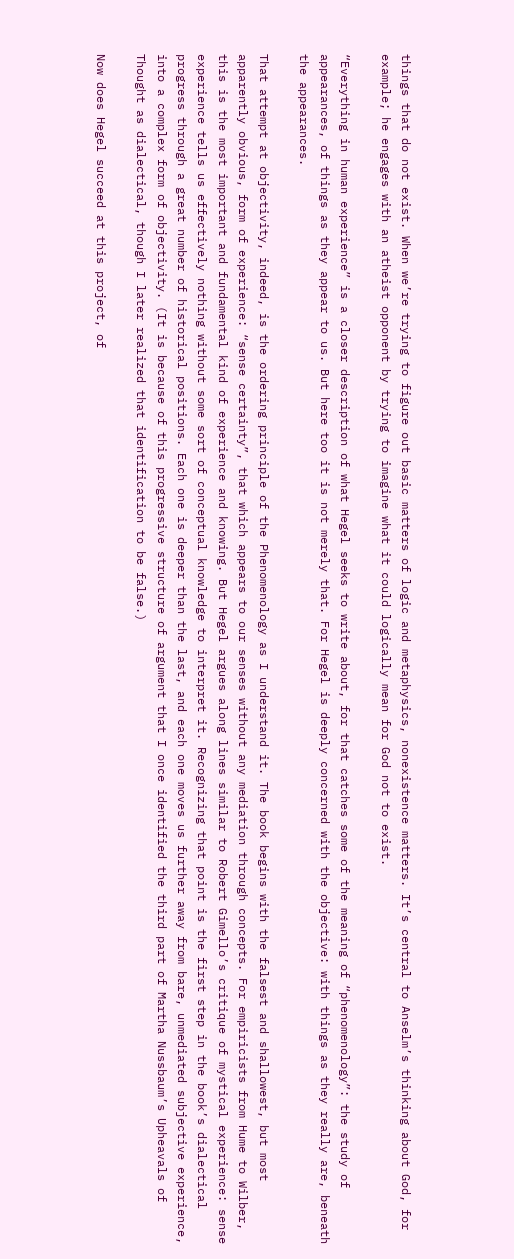things that do not exist. When we’re trying to figure out basic matters of logic and metaphysics, nonexistence matters. It’s central to Anselm’s thinking about God, for example; he engages with an atheist opponent by trying to imagine what it could logically mean for God not to exist.

“Everything in human experience” is a closer description of what Hegel seeks to write about, for that catches some of the meaning of “phenomenology”: the study of appearances, of things as they appear to us. But here too it is not merely that. For Hegel is deeply concerned with the objective: with things as they really are, beneath the appearances.

That attempt at objectivity, indeed, is the ordering principle of the Phenomenology as I understand it. The book begins with the falsest and shallowest, but most apparently obvious, form of experience: “sense certainty”, that which appears to our senses without any mediation through concepts. For empiricists from Hume to Wilber, this is the most important and fundamental kind of experience and knowing. But Hegel argues along lines similar to Robert Gimello’s critique of mystical experience: sense experience tells us effectively nothing without some sort of conceptual knowledge to interpret it. Recognizing that point is the first step in the book’s dialectical progress through a great number of historical positions. Each one is deeper than the last, and each one moves us further away from bare, unmediated subjective experience, into a complex form of objectivity. (It is because of this progressive structure of argument that I once identified the third part of Martha Nussbaum’s Upheavals of Thought as dialectical, though I later realized that identification to be false.)

Now does Hegel succeed at this project, of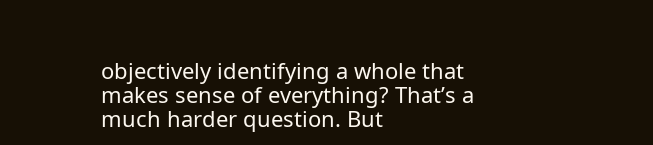objectively identifying a whole that makes sense of everything? That’s a much harder question. But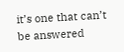it’s one that can’t be answered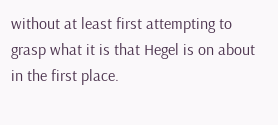without at least first attempting to grasp what it is that Hegel is on about in the first place.